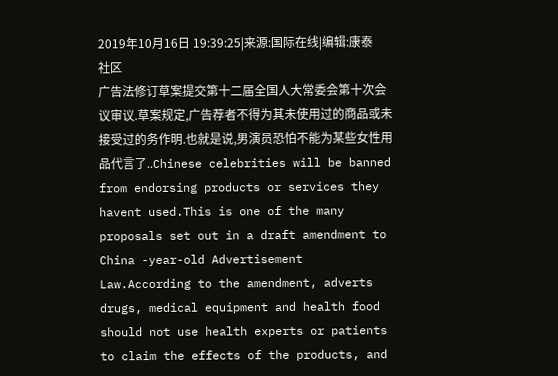2019年10月16日 19:39:25|来源:国际在线|编辑:康泰社区
广告法修订草案提交第十二届全国人大常委会第十次会议审议.草案规定,广告荐者不得为其未使用过的商品或未接受过的务作明.也就是说,男演员恐怕不能为某些女性用品代言了..Chinese celebrities will be banned from endorsing products or services they havent used.This is one of the many proposals set out in a draft amendment to China -year-old Advertisement Law.According to the amendment, adverts drugs, medical equipment and health food should not use health experts or patients to claim the effects of the products, and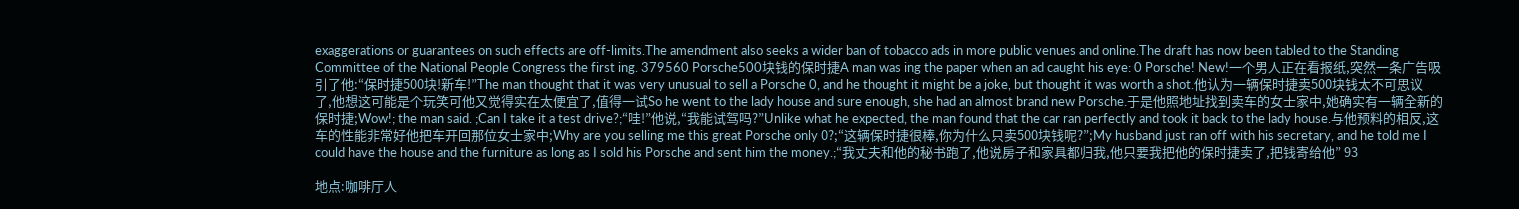exaggerations or guarantees on such effects are off-limits.The amendment also seeks a wider ban of tobacco ads in more public venues and online.The draft has now been tabled to the Standing Committee of the National People Congress the first ing. 379560 Porsche500块钱的保时捷A man was ing the paper when an ad caught his eye: 0 Porsche! New!一个男人正在看报纸,突然一条广告吸引了他:“保时捷500块!新车!”The man thought that it was very unusual to sell a Porsche 0, and he thought it might be a joke, but thought it was worth a shot.他认为一辆保时捷卖500块钱太不可思议了,他想这可能是个玩笑可他又觉得实在太便宜了,值得一试So he went to the lady house and sure enough, she had an almost brand new Porsche.于是他照地址找到卖车的女士家中,她确实有一辆全新的保时捷;Wow!; the man said. ;Can I take it a test drive?;“哇!”他说,“我能试驾吗?”Unlike what he expected, the man found that the car ran perfectly and took it back to the lady house.与他预料的相反,这车的性能非常好他把车开回那位女士家中;Why are you selling me this great Porsche only 0?;“这辆保时捷很棒,你为什么只卖500块钱呢?”;My husband just ran off with his secretary, and he told me I could have the house and the furniture as long as I sold his Porsche and sent him the money.;“我丈夫和他的秘书跑了,他说房子和家具都归我,他只要我把他的保时捷卖了,把钱寄给他” 93

地点:咖啡厅人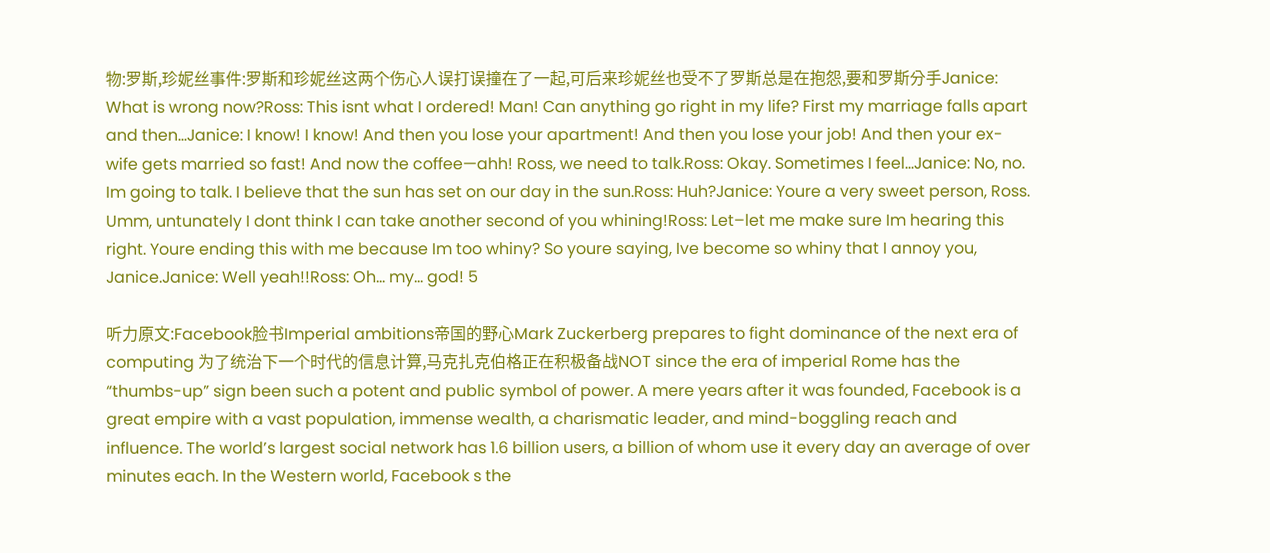物:罗斯,珍妮丝事件:罗斯和珍妮丝这两个伤心人误打误撞在了一起,可后来珍妮丝也受不了罗斯总是在抱怨,要和罗斯分手Janice: What is wrong now?Ross: This isnt what I ordered! Man! Can anything go right in my life? First my marriage falls apart and then…Janice: I know! I know! And then you lose your apartment! And then you lose your job! And then your ex-wife gets married so fast! And now the coffee—ahh! Ross, we need to talk.Ross: Okay. Sometimes I feel…Janice: No, no. Im going to talk. I believe that the sun has set on our day in the sun.Ross: Huh?Janice: Youre a very sweet person, Ross. Umm, untunately I dont think I can take another second of you whining!Ross: Let–let me make sure Im hearing this right. Youre ending this with me because Im too whiny? So youre saying, Ive become so whiny that I annoy you, Janice.Janice: Well yeah!!Ross: Oh… my… god! 5

听力原文:Facebook脸书Imperial ambitions帝国的野心Mark Zuckerberg prepares to fight dominance of the next era of computing 为了统治下一个时代的信息计算,马克扎克伯格正在积极备战NOT since the era of imperial Rome has the “thumbs-up” sign been such a potent and public symbol of power. A mere years after it was founded, Facebook is a great empire with a vast population, immense wealth, a charismatic leader, and mind-boggling reach and influence. The world’s largest social network has 1.6 billion users, a billion of whom use it every day an average of over minutes each. In the Western world, Facebook s the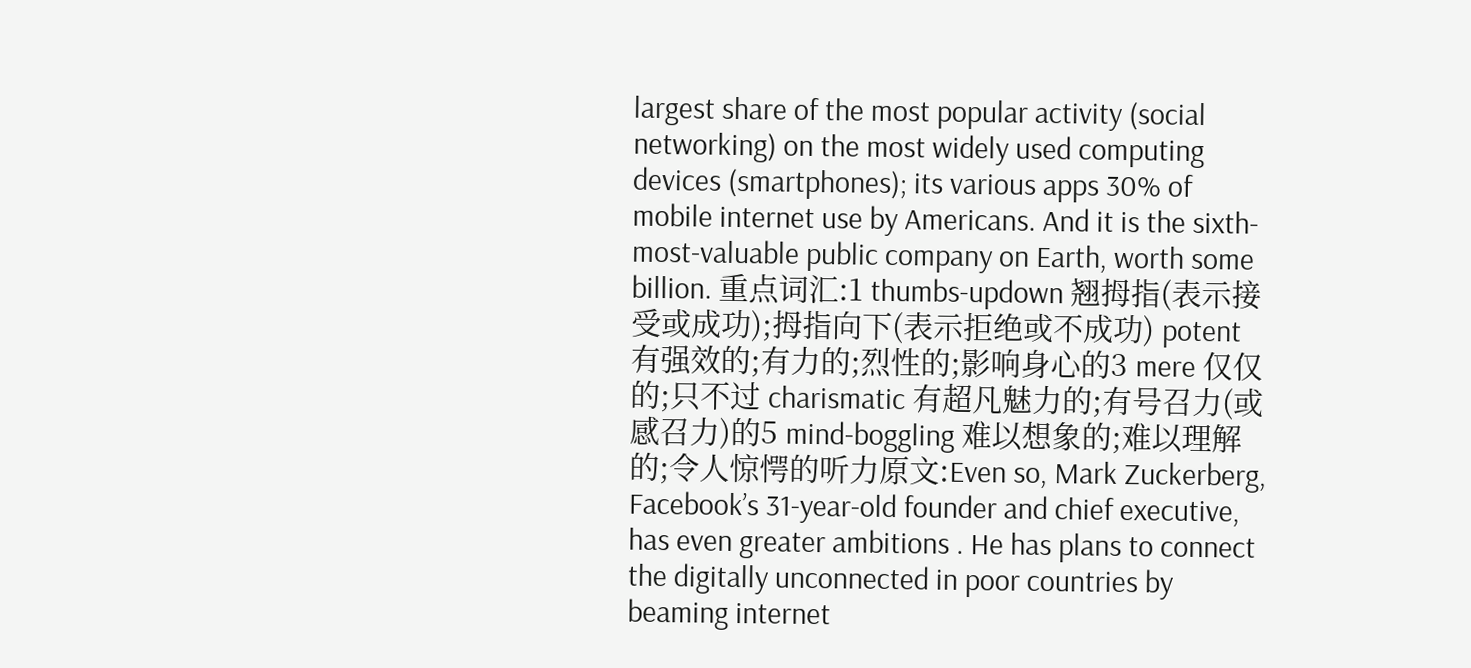largest share of the most popular activity (social networking) on the most widely used computing devices (smartphones); its various apps 30% of mobile internet use by Americans. And it is the sixth-most-valuable public company on Earth, worth some billion. 重点词汇:1 thumbs-updown 翘拇指(表示接受或成功);拇指向下(表示拒绝或不成功) potent 有强效的;有力的;烈性的;影响身心的3 mere 仅仅的;只不过 charismatic 有超凡魅力的;有号召力(或感召力)的5 mind-boggling 难以想象的;难以理解的;令人惊愕的听力原文:Even so, Mark Zuckerberg, Facebook’s 31-year-old founder and chief executive, has even greater ambitions . He has plans to connect the digitally unconnected in poor countries by beaming internet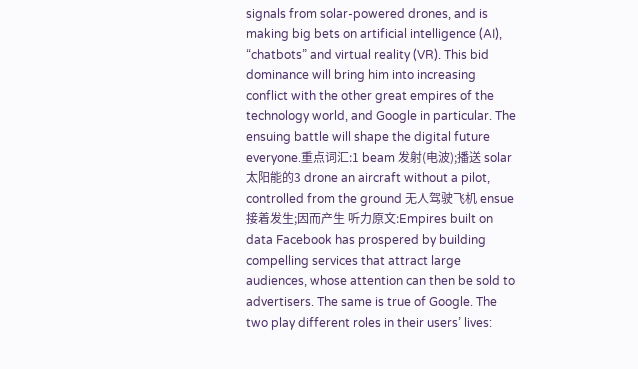signals from solar-powered drones, and is making big bets on artificial intelligence (AI), “chatbots” and virtual reality (VR). This bid dominance will bring him into increasing conflict with the other great empires of the technology world, and Google in particular. The ensuing battle will shape the digital future everyone.重点词汇:1 beam 发射(电波);播送 solar 太阳能的3 drone an aircraft without a pilot, controlled from the ground 无人驾驶飞机 ensue 接着发生;因而产生 听力原文:Empires built on data Facebook has prospered by building compelling services that attract large audiences, whose attention can then be sold to advertisers. The same is true of Google. The two play different roles in their users’ lives: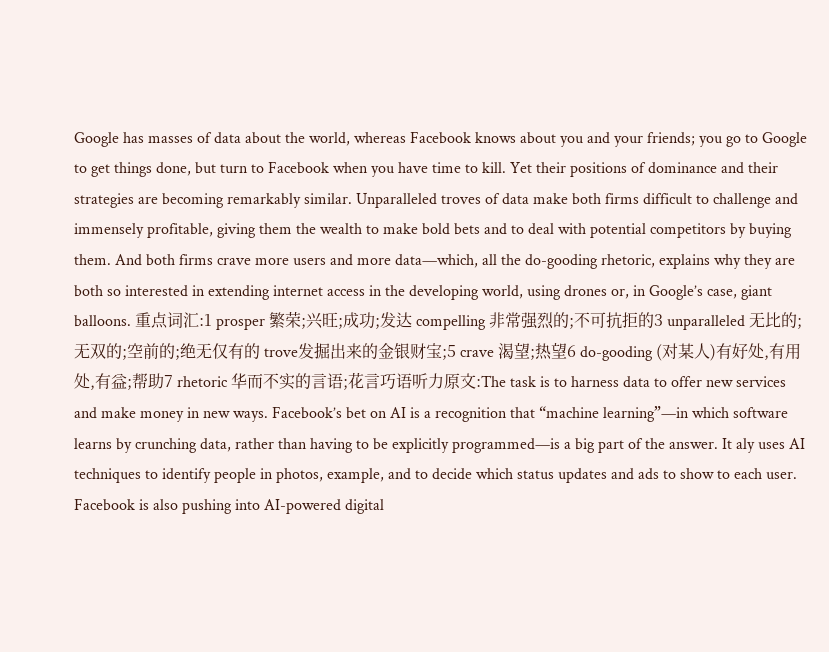Google has masses of data about the world, whereas Facebook knows about you and your friends; you go to Google to get things done, but turn to Facebook when you have time to kill. Yet their positions of dominance and their strategies are becoming remarkably similar. Unparalleled troves of data make both firms difficult to challenge and immensely profitable, giving them the wealth to make bold bets and to deal with potential competitors by buying them. And both firms crave more users and more data—which, all the do-gooding rhetoric, explains why they are both so interested in extending internet access in the developing world, using drones or, in Google’s case, giant balloons. 重点词汇:1 prosper 繁荣;兴旺;成功;发达 compelling 非常强烈的;不可抗拒的3 unparalleled 无比的;无双的;空前的;绝无仅有的 trove发掘出来的金银财宝;5 crave 渴望;热望6 do-gooding (对某人)有好处,有用处,有益;帮助7 rhetoric 华而不实的言语;花言巧语听力原文:The task is to harness data to offer new services and make money in new ways. Facebook’s bet on AI is a recognition that “machine learning”—in which software learns by crunching data, rather than having to be explicitly programmed—is a big part of the answer. It aly uses AI techniques to identify people in photos, example, and to decide which status updates and ads to show to each user. Facebook is also pushing into AI-powered digital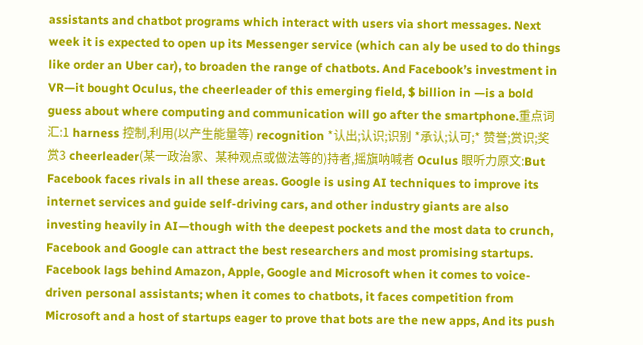assistants and chatbot programs which interact with users via short messages. Next week it is expected to open up its Messenger service (which can aly be used to do things like order an Uber car), to broaden the range of chatbots. And Facebook’s investment in VR—it bought Oculus, the cheerleader of this emerging field, $ billion in —is a bold guess about where computing and communication will go after the smartphone.重点词汇:1 harness 控制,利用(以产生能量等) recognition *认出;认识;识别 *承认;认可;* 赞誉;赏识;奖赏3 cheerleader(某一政治家、某种观点或做法等的)持者,摇旗呐喊者 Oculus 眼听力原文:But Facebook faces rivals in all these areas. Google is using AI techniques to improve its internet services and guide self-driving cars, and other industry giants are also investing heavily in AI—though with the deepest pockets and the most data to crunch, Facebook and Google can attract the best researchers and most promising startups. Facebook lags behind Amazon, Apple, Google and Microsoft when it comes to voice-driven personal assistants; when it comes to chatbots, it faces competition from Microsoft and a host of startups eager to prove that bots are the new apps, And its push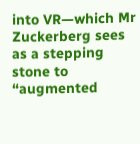into VR—which Mr Zuckerberg sees as a stepping stone to “augmented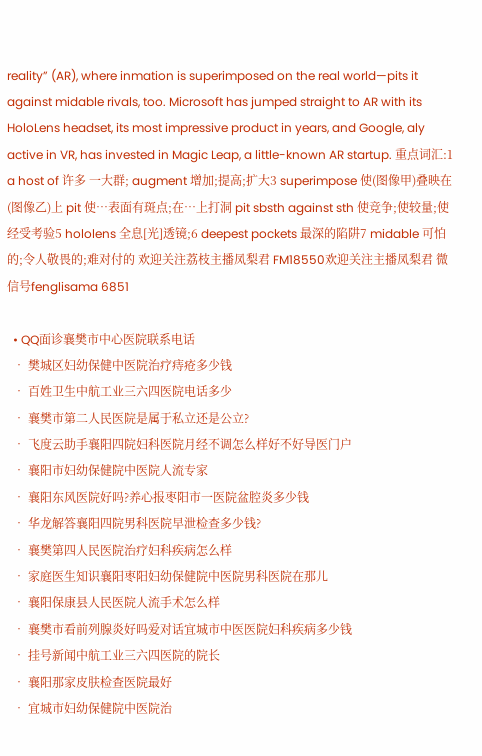reality” (AR), where inmation is superimposed on the real world—pits it against midable rivals, too. Microsoft has jumped straight to AR with its HoloLens headset, its most impressive product in years, and Google, aly active in VR, has invested in Magic Leap, a little-known AR startup. 重点词汇:1 a host of 许多 一大群; augment 增加;提高;扩大3 superimpose 使(图像甲)叠映在(图像乙)上 pit 使…表面有斑点;在…上打洞 pit sbsth against sth 使竞争;使较量;使经受考验5 hololens 全息[光]透镜;6 deepest pockets 最深的陷阱7 midable 可怕的;令人敬畏的;难对付的 欢迎关注荔枝主播凤梨君 FM18550欢迎关注主播凤梨君 微信号fenglisama 6851

  • QQ面诊襄樊市中心医院联系电话
  • 樊城区妇幼保健中医院治疗痔疮多少钱
  • 百姓卫生中航工业三六四医院电话多少
  • 襄樊市第二人民医院是属于私立还是公立?
  • 飞度云助手襄阳四院妇科医院月经不调怎么样好不好导医门户
  • 襄阳市妇幼保健院中医院人流专家
  • 襄阳东风医院好吗?养心报枣阳市一医院盆腔炎多少钱
  • 华龙解答襄阳四院男科医院早泄检查多少钱?
  • 襄樊第四人民医院治疗妇科疾病怎么样
  • 家庭医生知识襄阳枣阳妇幼保健院中医院男科医院在那儿
  • 襄阳保康县人民医院人流手术怎么样
  • 襄樊市看前列腺炎好吗爱对话宜城市中医医院妇科疾病多少钱
  • 挂号新闻中航工业三六四医院的院长
  • 襄阳那家皮肤检查医院最好
  • 宜城市妇幼保健院中医院治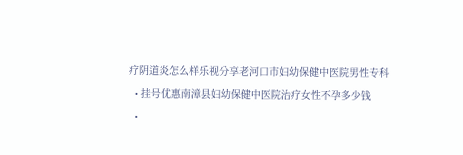疗阴道炎怎么样乐视分享老河口市妇幼保健中医院男性专科
  • 挂号优惠南漳县妇幼保健中医院治疗女性不孕多少钱
  •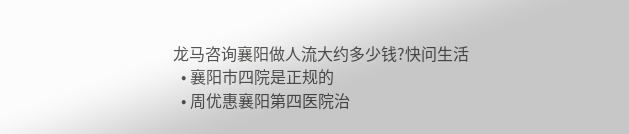龙马咨询襄阳做人流大约多少钱?快问生活
  • 襄阳市四院是正规的
  • 周优惠襄阳第四医院治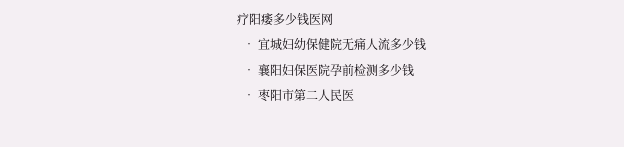疗阳痿多少钱医网
  • 宜城妇幼保健院无痛人流多少钱
  • 襄阳妇保医院孕前检测多少钱
  • 枣阳市第二人民医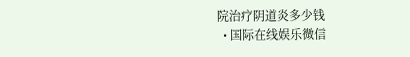院治疗阴道炎多少钱
  • 国际在线娱乐微信